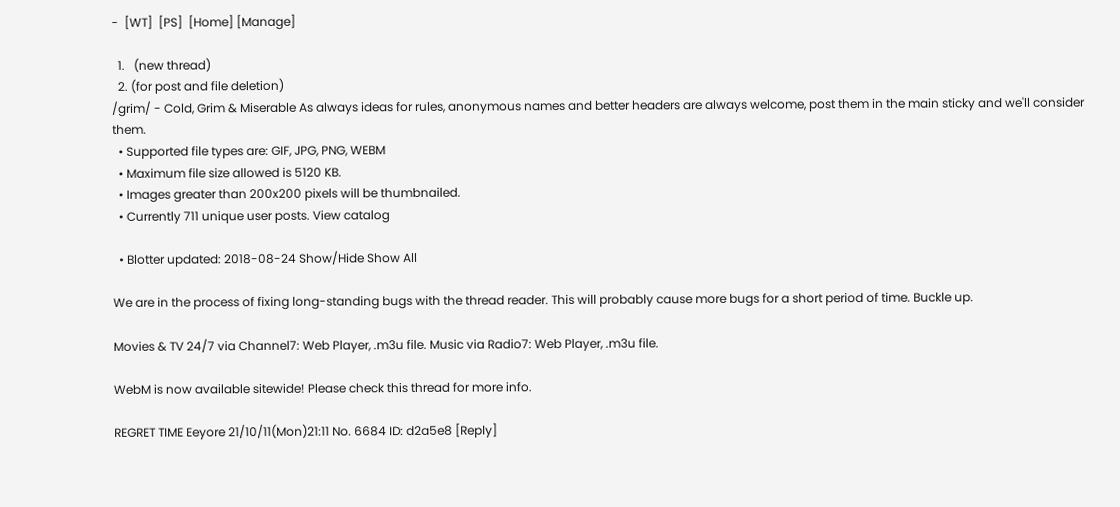-  [WT]  [PS]  [Home] [Manage]

  1.   (new thread)
  2. (for post and file deletion)
/grim/ - Cold, Grim & Miserable As always ideas for rules, anonymous names and better headers are always welcome, post them in the main sticky and we'll consider them.
  • Supported file types are: GIF, JPG, PNG, WEBM
  • Maximum file size allowed is 5120 KB.
  • Images greater than 200x200 pixels will be thumbnailed.
  • Currently 711 unique user posts. View catalog

  • Blotter updated: 2018-08-24 Show/Hide Show All

We are in the process of fixing long-standing bugs with the thread reader. This will probably cause more bugs for a short period of time. Buckle up.

Movies & TV 24/7 via Channel7: Web Player, .m3u file. Music via Radio7: Web Player, .m3u file.

WebM is now available sitewide! Please check this thread for more info.

REGRET TIME Eeyore 21/10/11(Mon)21:11 No. 6684 ID: d2a5e8 [Reply]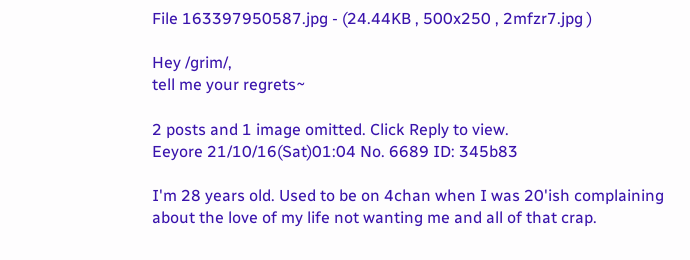File 163397950587.jpg - (24.44KB , 500x250 , 2mfzr7.jpg )

Hey /grim/,
tell me your regrets~

2 posts and 1 image omitted. Click Reply to view.
Eeyore 21/10/16(Sat)01:04 No. 6689 ID: 345b83

I'm 28 years old. Used to be on 4chan when I was 20'ish complaining about the love of my life not wanting me and all of that crap.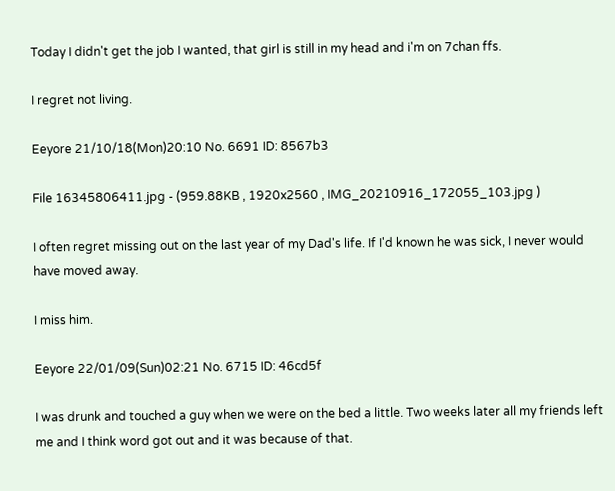Today I didn't get the job I wanted, that girl is still in my head and i'm on 7chan ffs.

I regret not living.

Eeyore 21/10/18(Mon)20:10 No. 6691 ID: 8567b3

File 16345806411.jpg - (959.88KB , 1920x2560 , IMG_20210916_172055_103.jpg )

I often regret missing out on the last year of my Dad's life. If I'd known he was sick, I never would have moved away.

I miss him.

Eeyore 22/01/09(Sun)02:21 No. 6715 ID: 46cd5f

I was drunk and touched a guy when we were on the bed a little. Two weeks later all my friends left me and I think word got out and it was because of that.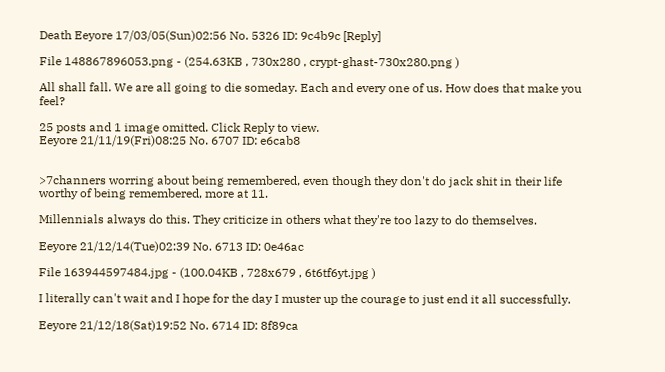Death Eeyore 17/03/05(Sun)02:56 No. 5326 ID: 9c4b9c [Reply]

File 148867896053.png - (254.63KB , 730x280 , crypt-ghast-730x280.png )

All shall fall. We are all going to die someday. Each and every one of us. How does that make you feel?

25 posts and 1 image omitted. Click Reply to view.
Eeyore 21/11/19(Fri)08:25 No. 6707 ID: e6cab8


>7channers worring about being remembered, even though they don't do jack shit in their life worthy of being remembered, more at 11.

Millennials always do this. They criticize in others what they're too lazy to do themselves.

Eeyore 21/12/14(Tue)02:39 No. 6713 ID: 0e46ac

File 163944597484.jpg - (100.04KB , 728x679 , 6t6tf6yt.jpg )

I literally can't wait and I hope for the day I muster up the courage to just end it all successfully.

Eeyore 21/12/18(Sat)19:52 No. 6714 ID: 8f89ca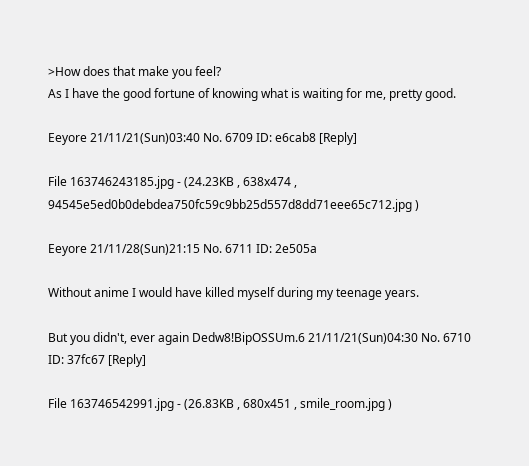>How does that make you feel?
As I have the good fortune of knowing what is waiting for me, pretty good.

Eeyore 21/11/21(Sun)03:40 No. 6709 ID: e6cab8 [Reply]

File 163746243185.jpg - (24.23KB , 638x474 , 94545e5ed0b0debdea750fc59c9bb25d557d8dd71eee65c712.jpg )

Eeyore 21/11/28(Sun)21:15 No. 6711 ID: 2e505a

Without anime I would have killed myself during my teenage years.

But you didn't, ever again Dedw8!BipOSSUm.6 21/11/21(Sun)04:30 No. 6710 ID: 37fc67 [Reply]

File 163746542991.jpg - (26.83KB , 680x451 , smile_room.jpg )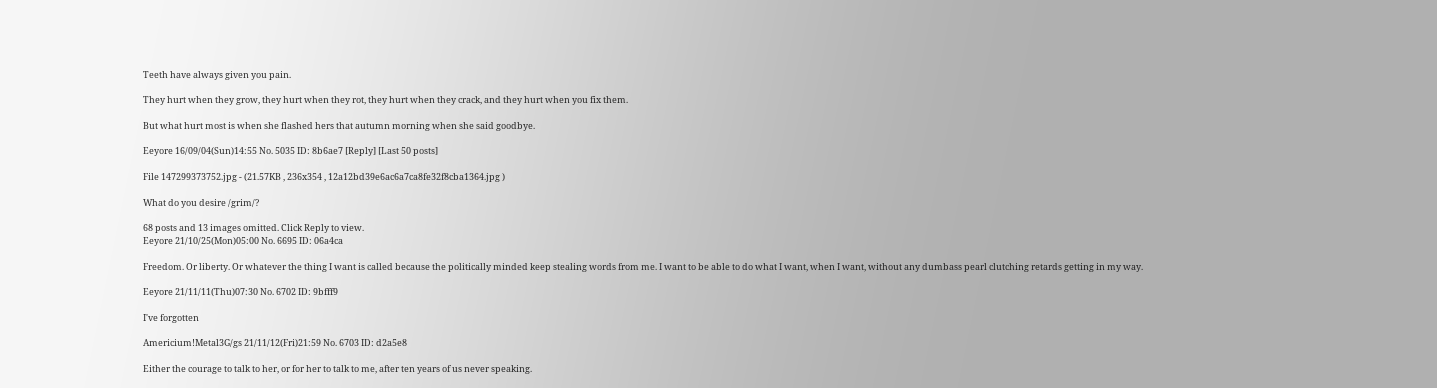Teeth have always given you pain.

They hurt when they grow, they hurt when they rot, they hurt when they crack, and they hurt when you fix them.

But what hurt most is when she flashed hers that autumn morning when she said goodbye.

Eeyore 16/09/04(Sun)14:55 No. 5035 ID: 8b6ae7 [Reply] [Last 50 posts]

File 147299373752.jpg - (21.57KB , 236x354 , 12a12bd39e6ac6a7ca8fe32f8cba1364.jpg )

What do you desire /grim/?

68 posts and 13 images omitted. Click Reply to view.
Eeyore 21/10/25(Mon)05:00 No. 6695 ID: 06a4ca

Freedom. Or liberty. Or whatever the thing I want is called because the politically minded keep stealing words from me. I want to be able to do what I want, when I want, without any dumbass pearl clutching retards getting in my way.

Eeyore 21/11/11(Thu)07:30 No. 6702 ID: 9bfff9

I've forgotten

Americium!Metal3G/gs 21/11/12(Fri)21:59 No. 6703 ID: d2a5e8

Either the courage to talk to her, or for her to talk to me, after ten years of us never speaking.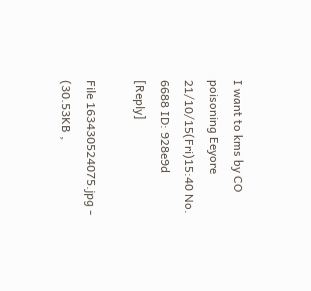I want to kms by CO poisoning Eeyore 21/10/15(Fri)15:40 No. 6688 ID: 928e9d [Reply]

File 163430524075.jpg - (30.53KB ,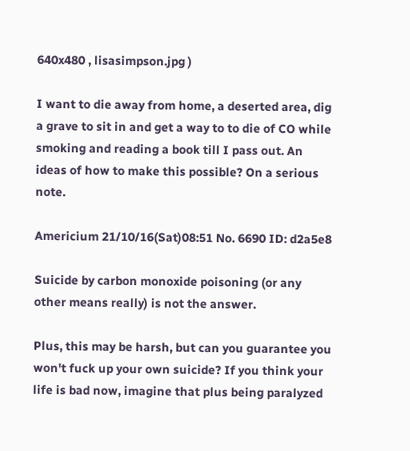640x480 , lisasimpson.jpg )

I want to die away from home, a deserted area, dig a grave to sit in and get a way to to die of CO while smoking and reading a book till I pass out. An ideas of how to make this possible? On a serious note.

Americium 21/10/16(Sat)08:51 No. 6690 ID: d2a5e8

Suicide by carbon monoxide poisoning (or any other means really) is not the answer.

Plus, this may be harsh, but can you guarantee you won't fuck up your own suicide? If you think your life is bad now, imagine that plus being paralyzed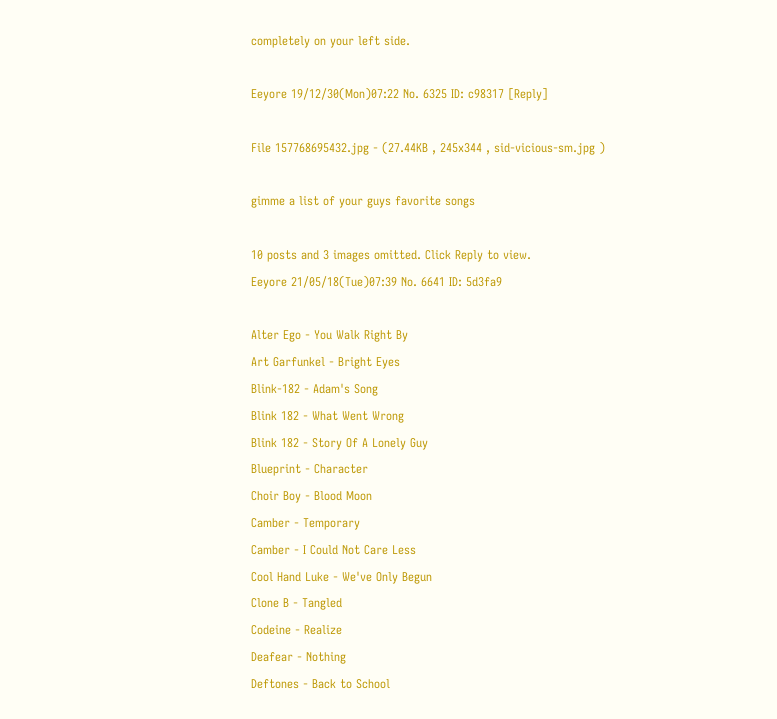completely on your left side.

Eeyore 19/12/30(Mon)07:22 No. 6325 ID: c98317 [Reply]

File 157768695432.jpg - (27.44KB , 245x344 , sid-vicious-sm.jpg )

gimme a list of your guys favorite songs

10 posts and 3 images omitted. Click Reply to view.
Eeyore 21/05/18(Tue)07:39 No. 6641 ID: 5d3fa9

Alter Ego - You Walk Right By
Art Garfunkel - Bright Eyes
Blink-182 - Adam's Song
Blink 182 - What Went Wrong
Blink 182 - Story Of A Lonely Guy
Blueprint - Character
Choir Boy - Blood Moon
Camber - Temporary
Camber - I Could Not Care Less
Cool Hand Luke - We've Only Begun
Clone B - Tangled
Codeine - Realize
Deafear - Nothing
Deftones - Back to School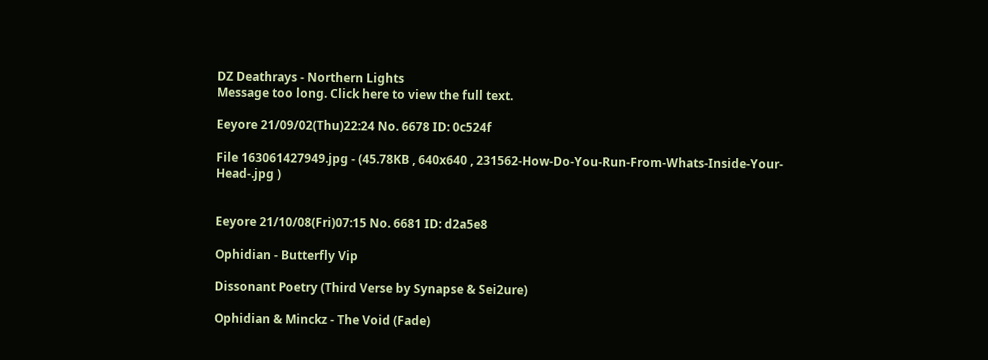DZ Deathrays - Northern Lights
Message too long. Click here to view the full text.

Eeyore 21/09/02(Thu)22:24 No. 6678 ID: 0c524f

File 163061427949.jpg - (45.78KB , 640x640 , 231562-How-Do-You-Run-From-Whats-Inside-Your-Head-.jpg )


Eeyore 21/10/08(Fri)07:15 No. 6681 ID: d2a5e8

Ophidian - Butterfly Vip

Dissonant Poetry (Third Verse by Synapse & Sei2ure)

Ophidian & Minckz - The Void (Fade)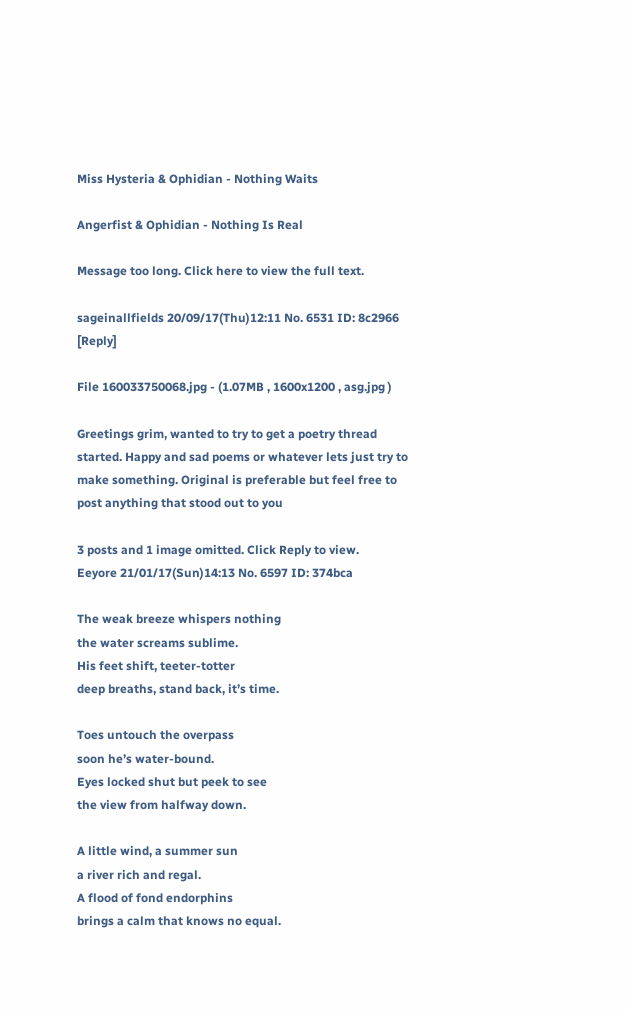Miss Hysteria & Ophidian - Nothing Waits

Angerfist & Ophidian - Nothing Is Real

Message too long. Click here to view the full text.

sageinallfields 20/09/17(Thu)12:11 No. 6531 ID: 8c2966 [Reply]

File 160033750068.jpg - (1.07MB , 1600x1200 , asg.jpg )

Greetings grim, wanted to try to get a poetry thread started. Happy and sad poems or whatever lets just try to make something. Original is preferable but feel free to post anything that stood out to you

3 posts and 1 image omitted. Click Reply to view.
Eeyore 21/01/17(Sun)14:13 No. 6597 ID: 374bca

The weak breeze whispers nothing
the water screams sublime.
His feet shift, teeter-totter
deep breaths, stand back, it’s time.

Toes untouch the overpass
soon he’s water-bound.
Eyes locked shut but peek to see
the view from halfway down.

A little wind, a summer sun
a river rich and regal.
A flood of fond endorphins
brings a calm that knows no equal.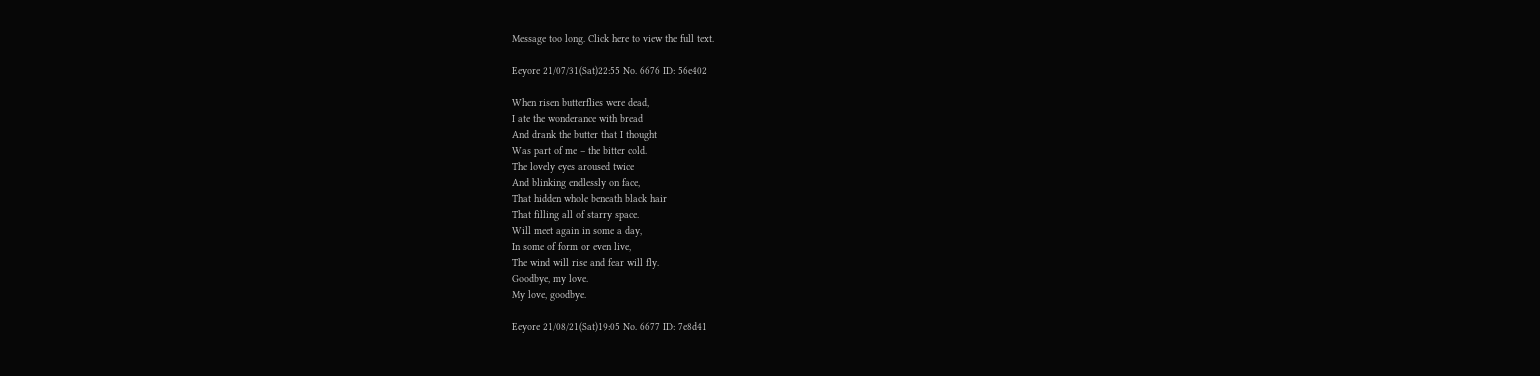Message too long. Click here to view the full text.

Eeyore 21/07/31(Sat)22:55 No. 6676 ID: 56e402

When risen butterflies were dead,
I ate the wonderance with bread
And drank the butter that I thought
Was part of me – the bitter cold.
The lovely eyes aroused twice
And blinking endlessly on face,
That hidden whole beneath black hair
That filling all of starry space.
Will meet again in some a day,
In some of form or even live,
The wind will rise and fear will fly.
Goodbye, my love.
My love, goodbye.

Eeyore 21/08/21(Sat)19:05 No. 6677 ID: 7e8d41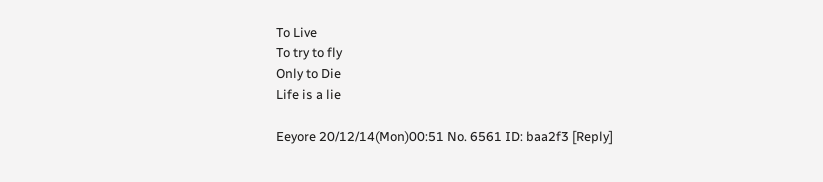To Live
To try to fly
Only to Die
Life is a lie

Eeyore 20/12/14(Mon)00:51 No. 6561 ID: baa2f3 [Reply]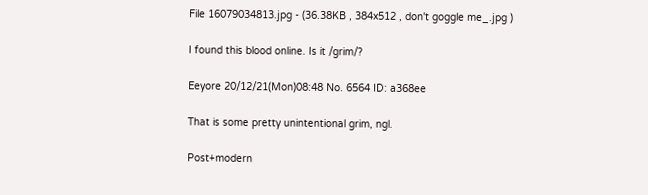File 16079034813.jpg - (36.38KB , 384x512 , don't goggle me_.jpg )

I found this blood online. Is it /grim/?

Eeyore 20/12/21(Mon)08:48 No. 6564 ID: a368ee

That is some pretty unintentional grim, ngl.

Post+modern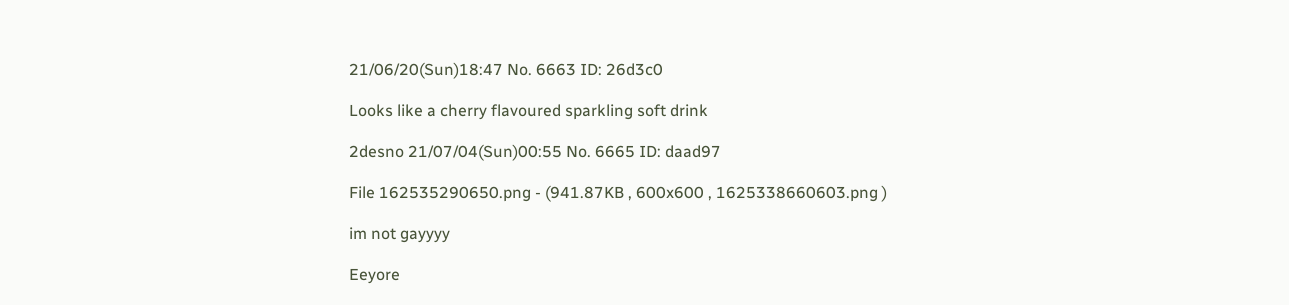21/06/20(Sun)18:47 No. 6663 ID: 26d3c0

Looks like a cherry flavoured sparkling soft drink

2desno 21/07/04(Sun)00:55 No. 6665 ID: daad97

File 162535290650.png - (941.87KB , 600x600 , 1625338660603.png )

im not gayyyy

Eeyore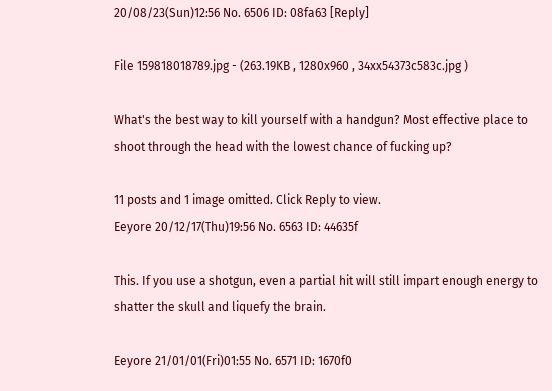20/08/23(Sun)12:56 No. 6506 ID: 08fa63 [Reply]

File 159818018789.jpg - (263.19KB , 1280x960 , 34xx54373c583c.jpg )

What's the best way to kill yourself with a handgun? Most effective place to shoot through the head with the lowest chance of fucking up?

11 posts and 1 image omitted. Click Reply to view.
Eeyore 20/12/17(Thu)19:56 No. 6563 ID: 44635f

This. If you use a shotgun, even a partial hit will still impart enough energy to shatter the skull and liquefy the brain.

Eeyore 21/01/01(Fri)01:55 No. 6571 ID: 1670f0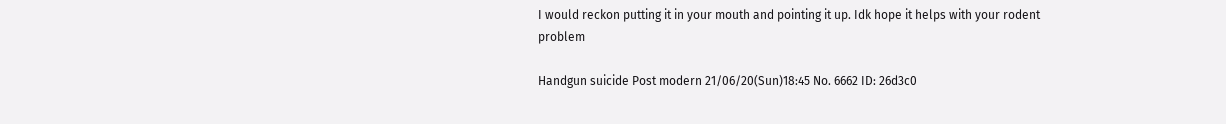I would reckon putting it in your mouth and pointing it up. Idk hope it helps with your rodent problem

Handgun suicide Post modern 21/06/20(Sun)18:45 No. 6662 ID: 26d3c0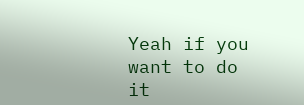Yeah if you want to do it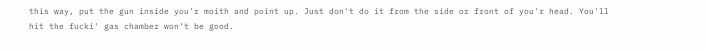this way, put the gun inside you'r moith and point up. Just don't do it from the side or front of you'r head. You'll hit the fucki' gas chamber won't be good.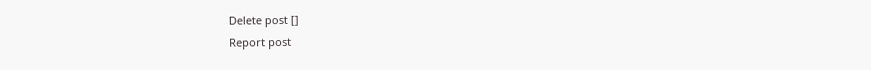Delete post []
Report post